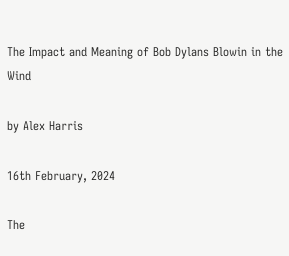The Impact and Meaning of Bob Dylans Blowin in the Wind

by Alex Harris

16th February, 2024

The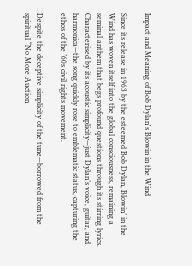Impact and Meaning of Bob Dylan's Blowin in the Wind

Since its release in 1963 by the esteemed Bob Dylan, Blowin’ in the Wind has woven itself into the global consciousness, remaining a seminal anthem that begs profound questions through its stirring lyrics. Characterised by its acoustic simplicity—just Dylan’s voice, guitar, and harmonica—the song quickly rose to emblematic status, capturing the ethos of the ’60s civil rights movement.

Despite the deceptive simplicity of the tune—borrowed from the spiritual “No More Auction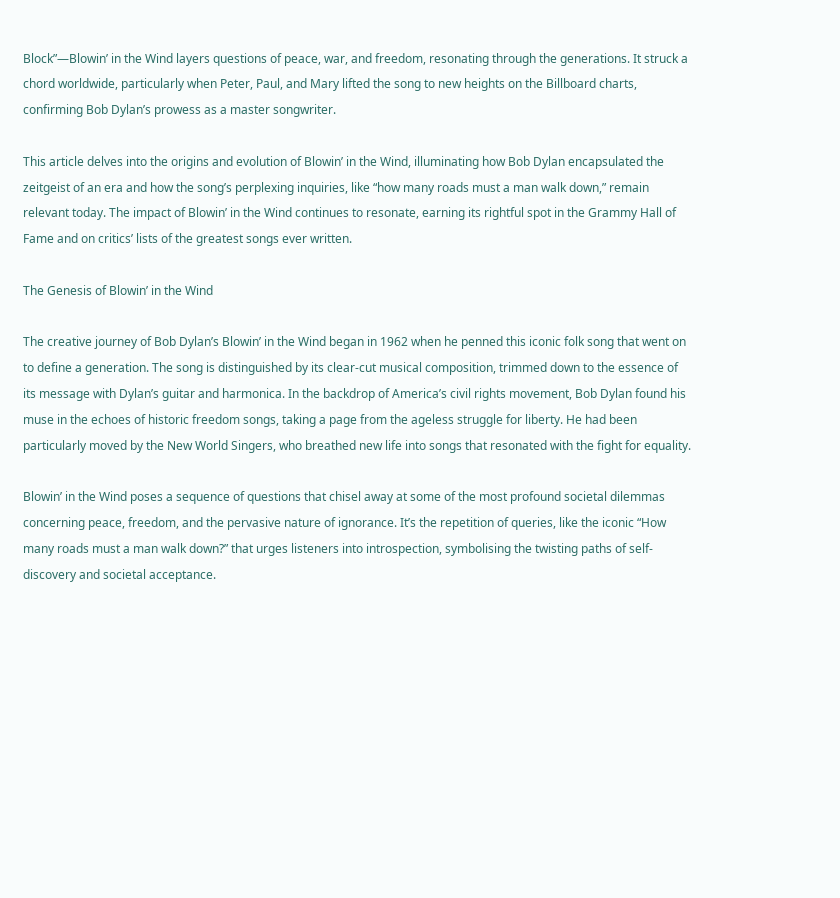Block”—Blowin’ in the Wind layers questions of peace, war, and freedom, resonating through the generations. It struck a chord worldwide, particularly when Peter, Paul, and Mary lifted the song to new heights on the Billboard charts, confirming Bob Dylan’s prowess as a master songwriter.

This article delves into the origins and evolution of Blowin’ in the Wind, illuminating how Bob Dylan encapsulated the zeitgeist of an era and how the song’s perplexing inquiries, like “how many roads must a man walk down,” remain relevant today. The impact of Blowin’ in the Wind continues to resonate, earning its rightful spot in the Grammy Hall of Fame and on critics’ lists of the greatest songs ever written.

The Genesis of Blowin’ in the Wind

The creative journey of Bob Dylan’s Blowin’ in the Wind began in 1962 when he penned this iconic folk song that went on to define a generation. The song is distinguished by its clear-cut musical composition, trimmed down to the essence of its message with Dylan’s guitar and harmonica. In the backdrop of America’s civil rights movement, Bob Dylan found his muse in the echoes of historic freedom songs, taking a page from the ageless struggle for liberty. He had been particularly moved by the New World Singers, who breathed new life into songs that resonated with the fight for equality.

Blowin’ in the Wind poses a sequence of questions that chisel away at some of the most profound societal dilemmas concerning peace, freedom, and the pervasive nature of ignorance. It’s the repetition of queries, like the iconic “How many roads must a man walk down?” that urges listeners into introspection, symbolising the twisting paths of self-discovery and societal acceptance.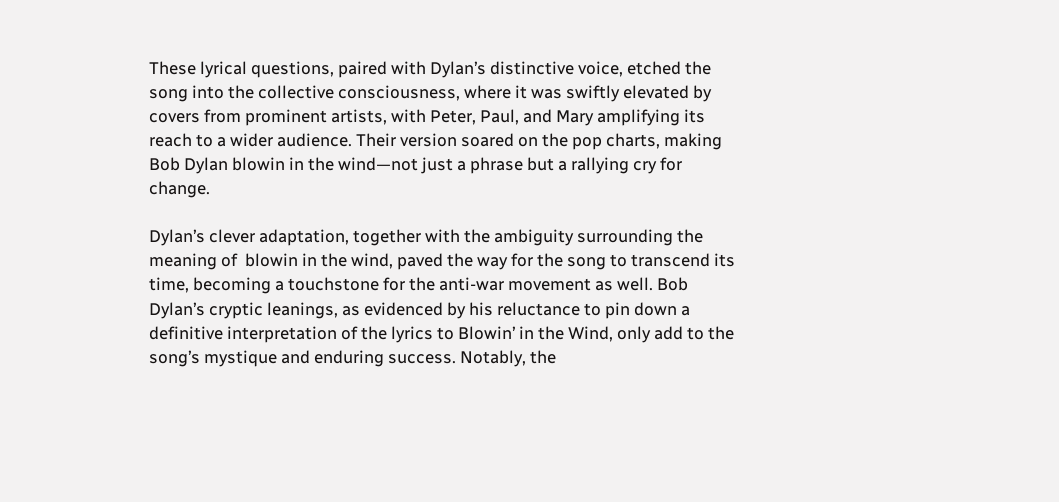These lyrical questions, paired with Dylan’s distinctive voice, etched the song into the collective consciousness, where it was swiftly elevated by covers from prominent artists, with Peter, Paul, and Mary amplifying its reach to a wider audience. Their version soared on the pop charts, making Bob Dylan blowin in the wind—not just a phrase but a rallying cry for change.

Dylan’s clever adaptation, together with the ambiguity surrounding the meaning of  blowin in the wind, paved the way for the song to transcend its time, becoming a touchstone for the anti-war movement as well. Bob Dylan’s cryptic leanings, as evidenced by his reluctance to pin down a definitive interpretation of the lyrics to Blowin’ in the Wind, only add to the song’s mystique and enduring success. Notably, the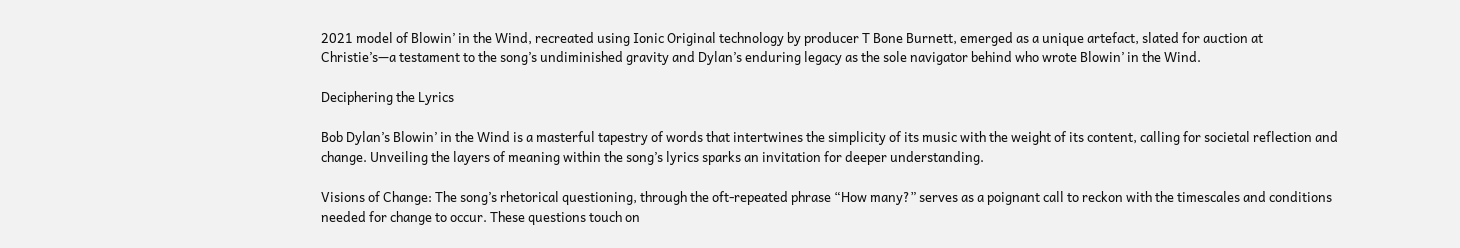2021 model of Blowin’ in the Wind, recreated using Ionic Original technology by producer T Bone Burnett, emerged as a unique artefact, slated for auction at Christie’s—a testament to the song’s undiminished gravity and Dylan’s enduring legacy as the sole navigator behind who wrote Blowin’ in the Wind.

Deciphering the Lyrics

Bob Dylan’s Blowin’ in the Wind is a masterful tapestry of words that intertwines the simplicity of its music with the weight of its content, calling for societal reflection and change. Unveiling the layers of meaning within the song’s lyrics sparks an invitation for deeper understanding.

Visions of Change: The song’s rhetorical questioning, through the oft-repeated phrase “How many?” serves as a poignant call to reckon with the timescales and conditions needed for change to occur. These questions touch on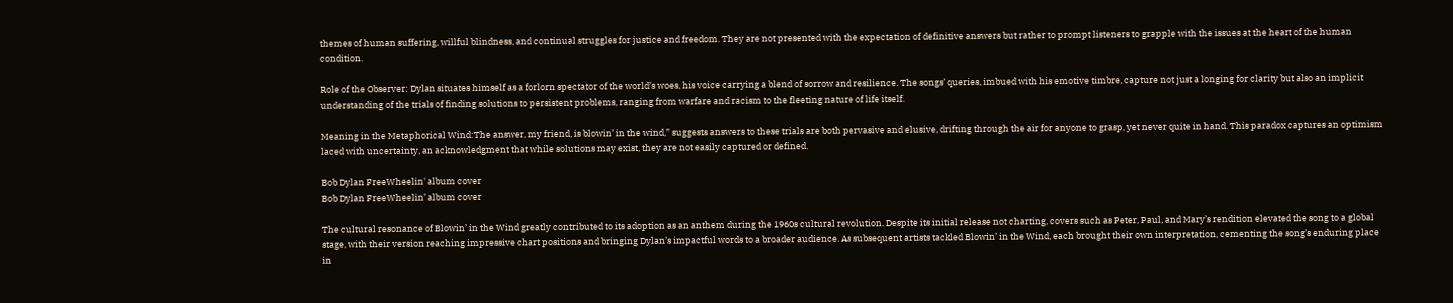themes of human suffering, willful blindness, and continual struggles for justice and freedom. They are not presented with the expectation of definitive answers but rather to prompt listeners to grapple with the issues at the heart of the human condition.

Role of the Observer: Dylan situates himself as a forlorn spectator of the world’s woes, his voice carrying a blend of sorrow and resilience. The songs’ queries, imbued with his emotive timbre, capture not just a longing for clarity but also an implicit understanding of the trials of finding solutions to persistent problems, ranging from warfare and racism to the fleeting nature of life itself.

Meaning in the Metaphorical Wind:The answer, my friend, is blowin’ in the wind,” suggests answers to these trials are both pervasive and elusive, drifting through the air for anyone to grasp, yet never quite in hand. This paradox captures an optimism laced with uncertainty, an acknowledgment that while solutions may exist, they are not easily captured or defined.

Bob Dylan FreeWheelin' album cover
Bob Dylan FreeWheelin’ album cover

The cultural resonance of Blowin’ in the Wind greatly contributed to its adoption as an anthem during the 1960s cultural revolution. Despite its initial release not charting, covers such as Peter, Paul, and Mary’s rendition elevated the song to a global stage, with their version reaching impressive chart positions and bringing Dylan’s impactful words to a broader audience. As subsequent artists tackled Blowin’ in the Wind, each brought their own interpretation, cementing the song’s enduring place in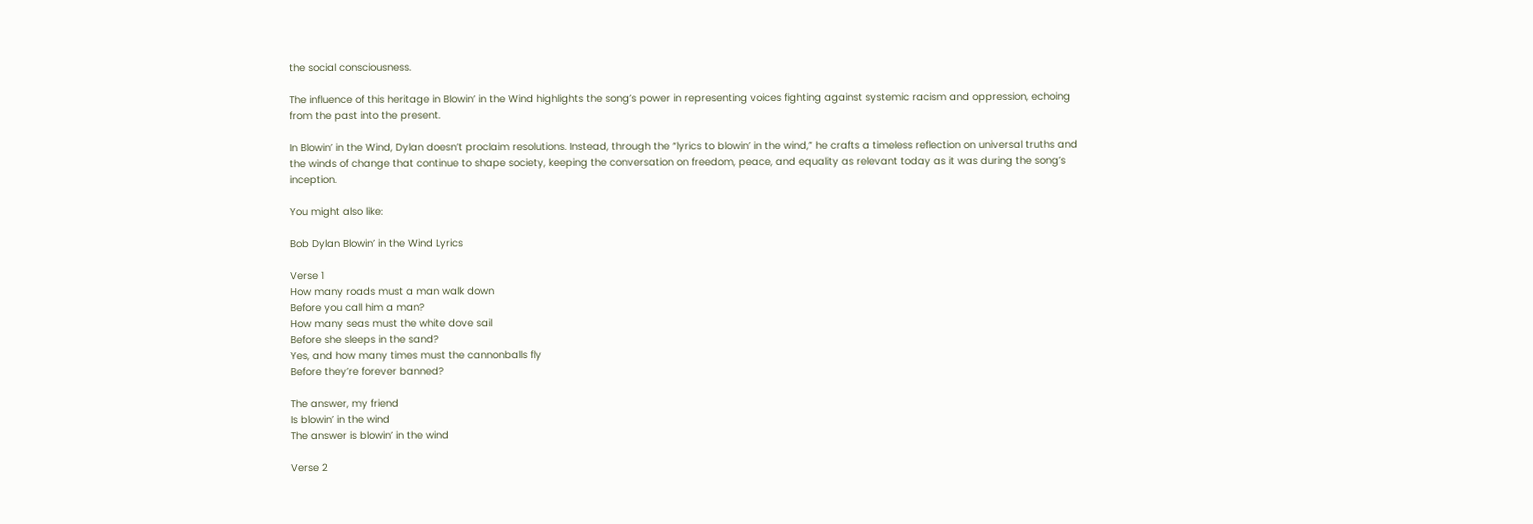the social consciousness.

The influence of this heritage in Blowin’ in the Wind highlights the song’s power in representing voices fighting against systemic racism and oppression, echoing from the past into the present.

In Blowin’ in the Wind, Dylan doesn’t proclaim resolutions. Instead, through the “lyrics to blowin’ in the wind,” he crafts a timeless reflection on universal truths and the winds of change that continue to shape society, keeping the conversation on freedom, peace, and equality as relevant today as it was during the song’s inception.

You might also like:

Bob Dylan Blowin’ in the Wind Lyrics

Verse 1
How many roads must a man walk down
Before you call him a man?
How many seas must the white dove sail
Before she sleeps in the sand?
Yes, and how many times must the cannonballs fly
Before they’re forever banned?

The answer, my friend
Is blowin’ in the wind
The answer is blowin’ in the wind

Verse 2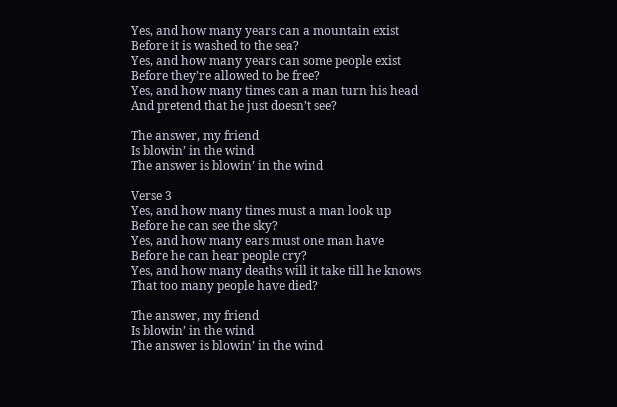Yes, and how many years can a mountain exist
Before it is washed to the sea?
Yes, and how many years can some people exist
Before they’re allowed to be free?
Yes, and how many times can a man turn his head
And pretend that he just doesn’t see?

The answer, my friend
Is blowin’ in the wind
The answer is blowin’ in the wind

Verse 3
Yes, and how many times must a man look up
Before he can see the sky?
Yes, and how many ears must one man have
Before he can hear people cry?
Yes, and how many deaths will it take till he knows
That too many people have died?

The answer, my friend
Is blowin’ in the wind
The answer is blowin’ in the wind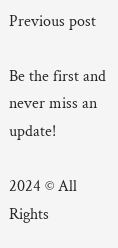Previous post

Be the first and never miss an update!

2024 © All Rights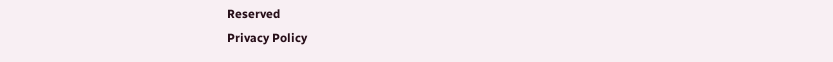Reserved
Privacy Policy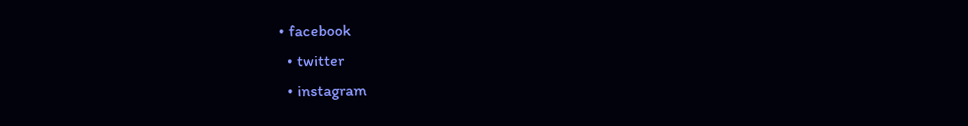• facebook
  • twitter
  • instagram